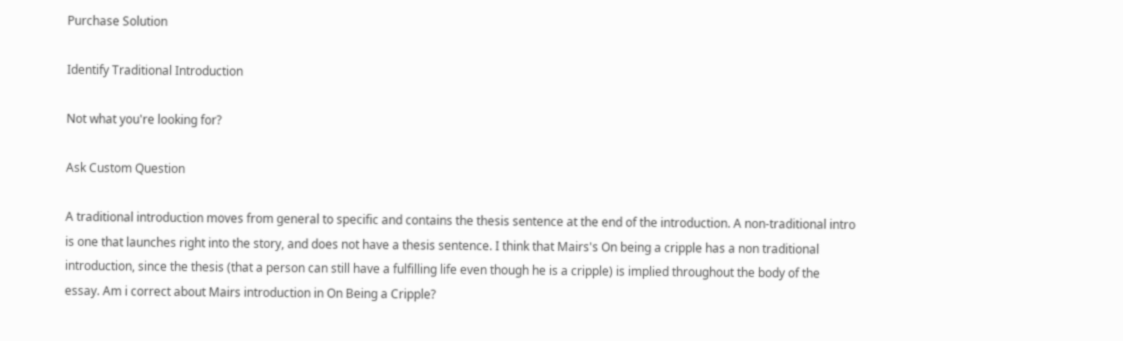Purchase Solution

Identify Traditional Introduction

Not what you're looking for?

Ask Custom Question

A traditional introduction moves from general to specific and contains the thesis sentence at the end of the introduction. A non-traditional intro is one that launches right into the story, and does not have a thesis sentence. I think that Mairs's On being a cripple has a non traditional introduction, since the thesis (that a person can still have a fulfilling life even though he is a cripple) is implied throughout the body of the essay. Am i correct about Mairs introduction in On Being a Cripple?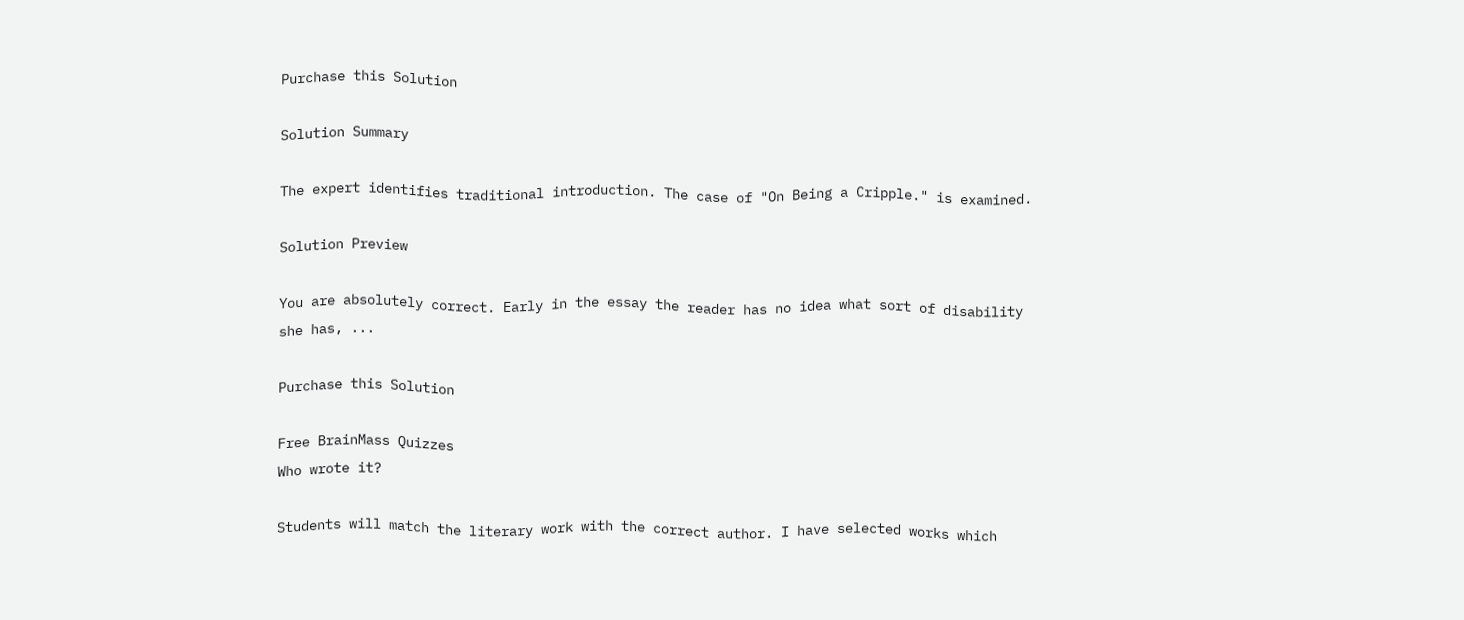Purchase this Solution

Solution Summary

The expert identifies traditional introduction. The case of "On Being a Cripple." is examined.

Solution Preview

You are absolutely correct. Early in the essay the reader has no idea what sort of disability she has, ...

Purchase this Solution

Free BrainMass Quizzes
Who wrote it?

Students will match the literary work with the correct author. I have selected works which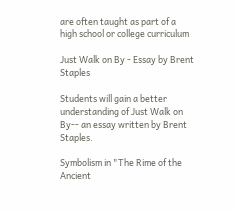are often taught as part of a high school or college curriculum

Just Walk on By - Essay by Brent Staples

Students will gain a better understanding of Just Walk on By-- an essay written by Brent Staples.

Symbolism in "The Rime of the Ancient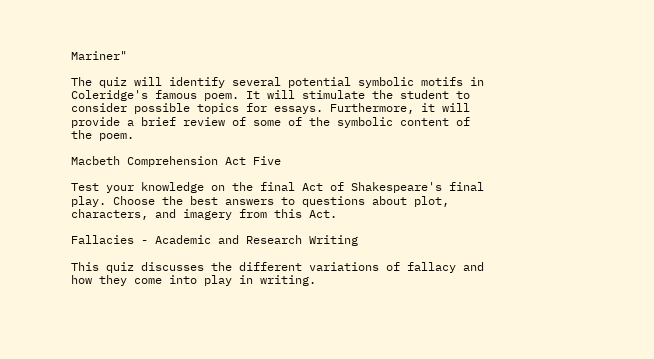Mariner"

The quiz will identify several potential symbolic motifs in Coleridge's famous poem. It will stimulate the student to consider possible topics for essays. Furthermore, it will provide a brief review of some of the symbolic content of the poem.

Macbeth Comprehension Act Five

Test your knowledge on the final Act of Shakespeare's final play. Choose the best answers to questions about plot, characters, and imagery from this Act.

Fallacies - Academic and Research Writing

This quiz discusses the different variations of fallacy and how they come into play in writing.